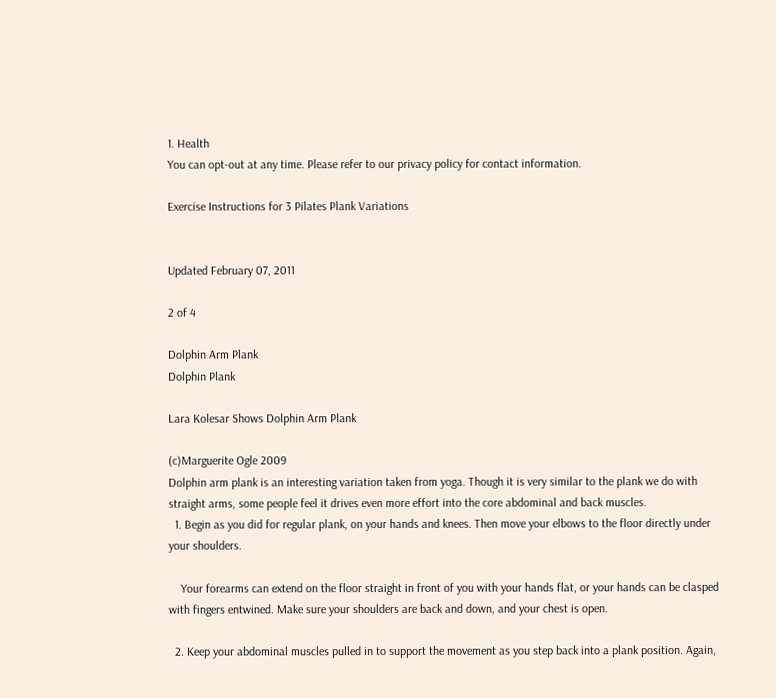1. Health
You can opt-out at any time. Please refer to our privacy policy for contact information.

Exercise Instructions for 3 Pilates Plank Variations


Updated February 07, 2011

2 of 4

Dolphin Arm Plank
Dolphin Plank

Lara Kolesar Shows Dolphin Arm Plank

(c)Marguerite Ogle 2009
Dolphin arm plank is an interesting variation taken from yoga. Though it is very similar to the plank we do with straight arms, some people feel it drives even more effort into the core abdominal and back muscles.
  1. Begin as you did for regular plank, on your hands and knees. Then move your elbows to the floor directly under your shoulders.

    Your forearms can extend on the floor straight in front of you with your hands flat, or your hands can be clasped with fingers entwined. Make sure your shoulders are back and down, and your chest is open.

  2. Keep your abdominal muscles pulled in to support the movement as you step back into a plank position. Again,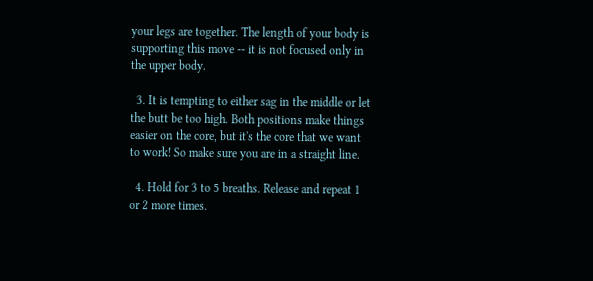your legs are together. The length of your body is supporting this move -- it is not focused only in the upper body.

  3. It is tempting to either sag in the middle or let the butt be too high. Both positions make things easier on the core, but it's the core that we want to work! So make sure you are in a straight line.

  4. Hold for 3 to 5 breaths. Release and repeat 1 or 2 more times.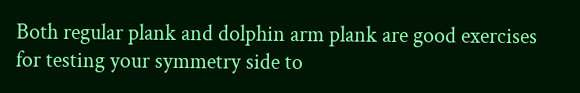Both regular plank and dolphin arm plank are good exercises for testing your symmetry side to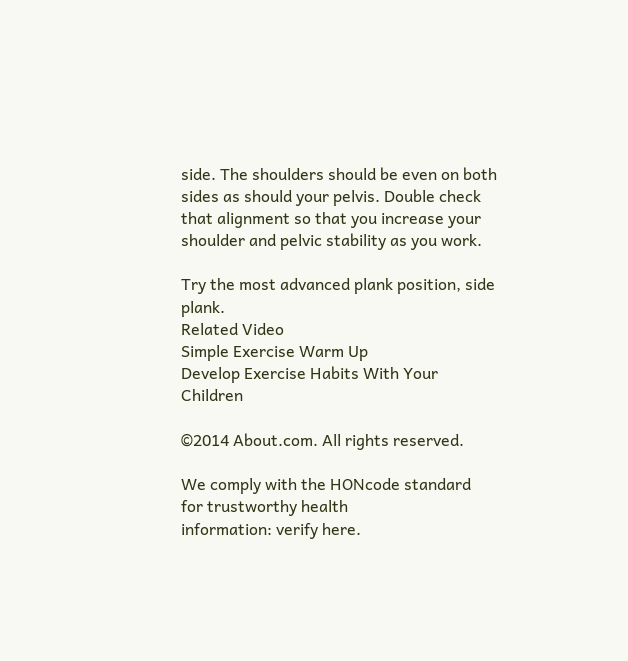side. The shoulders should be even on both sides as should your pelvis. Double check that alignment so that you increase your shoulder and pelvic stability as you work.

Try the most advanced plank position, side plank.
Related Video
Simple Exercise Warm Up
Develop Exercise Habits With Your Children

©2014 About.com. All rights reserved.

We comply with the HONcode standard
for trustworthy health
information: verify here.